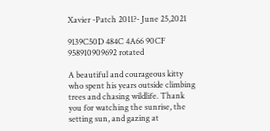Xavier -Patch 2011?- June 25,2021

9139C50D 484C 4A66 90CF 958910909692 rotated

A beautiful and courageous kitty who spent his years outside climbing trees and chasing wildlife. Thank you for watching the sunrise, the setting sun, and gazing at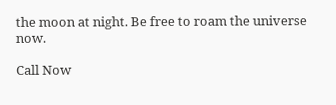the moon at night. Be free to roam the universe now.

Call Now